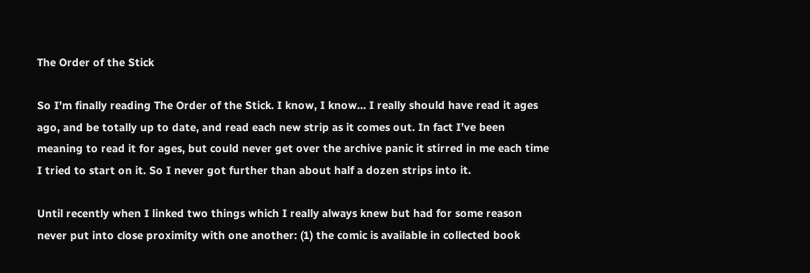The Order of the Stick

So I’m finally reading The Order of the Stick. I know, I know… I really should have read it ages ago, and be totally up to date, and read each new strip as it comes out. In fact I’ve been meaning to read it for ages, but could never get over the archive panic it stirred in me each time I tried to start on it. So I never got further than about half a dozen strips into it.

Until recently when I linked two things which I really always knew but had for some reason never put into close proximity with one another: (1) the comic is available in collected book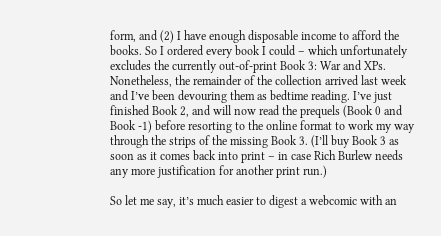form, and (2) I have enough disposable income to afford the books. So I ordered every book I could – which unfortunately excludes the currently out-of-print Book 3: War and XPs. Nonetheless, the remainder of the collection arrived last week and I’ve been devouring them as bedtime reading. I’ve just finished Book 2, and will now read the prequels (Book 0 and Book -1) before resorting to the online format to work my way through the strips of the missing Book 3. (I’ll buy Book 3 as soon as it comes back into print – in case Rich Burlew needs any more justification for another print run.)

So let me say, it’s much easier to digest a webcomic with an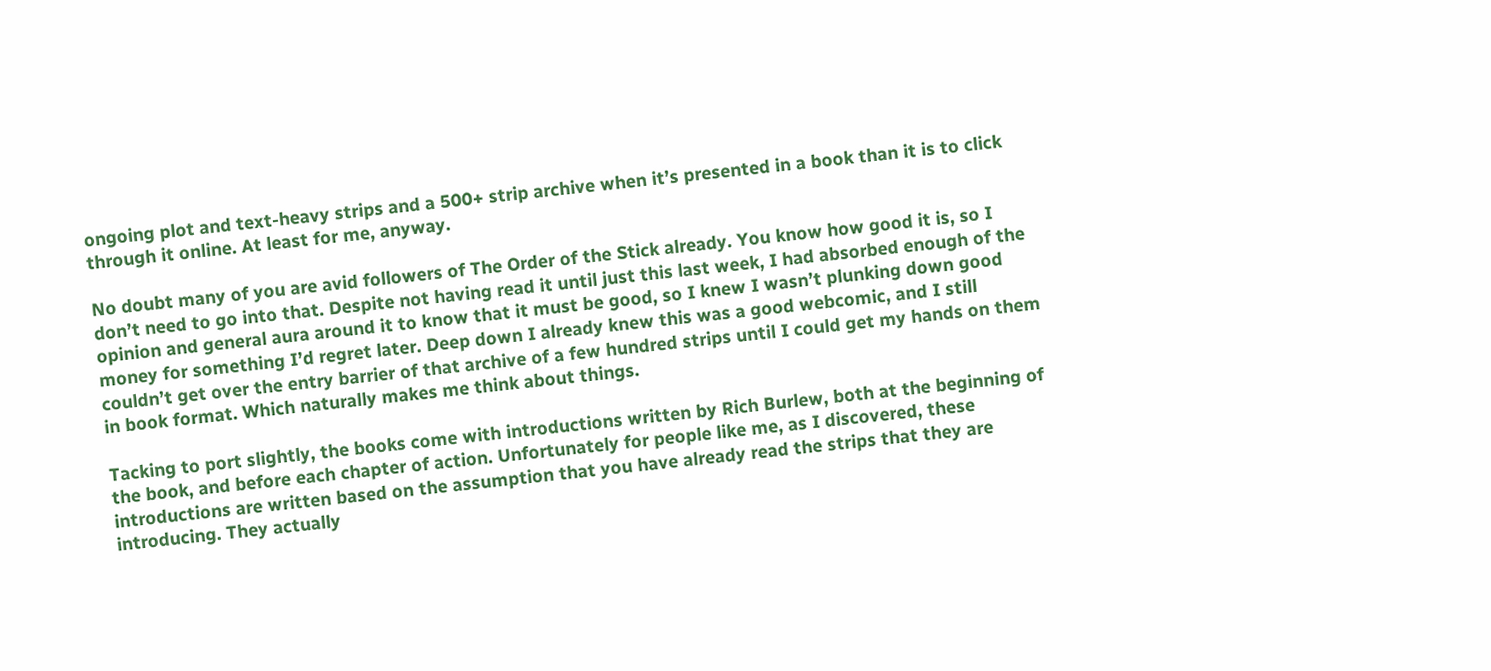ongoing plot and text-heavy strips and a 500+ strip archive when it’s presented in a book than it is to click through it online. At least for me, anyway.

No doubt many of you are avid followers of The Order of the Stick already. You know how good it is, so I don’t need to go into that. Despite not having read it until just this last week, I had absorbed enough of the opinion and general aura around it to know that it must be good, so I knew I wasn’t plunking down good money for something I’d regret later. Deep down I already knew this was a good webcomic, and I still couldn’t get over the entry barrier of that archive of a few hundred strips until I could get my hands on them in book format. Which naturally makes me think about things.

Tacking to port slightly, the books come with introductions written by Rich Burlew, both at the beginning of the book, and before each chapter of action. Unfortunately for people like me, as I discovered, these introductions are written based on the assumption that you have already read the strips that they are introducing. They actually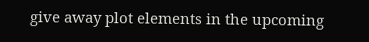give away plot elements in the upcoming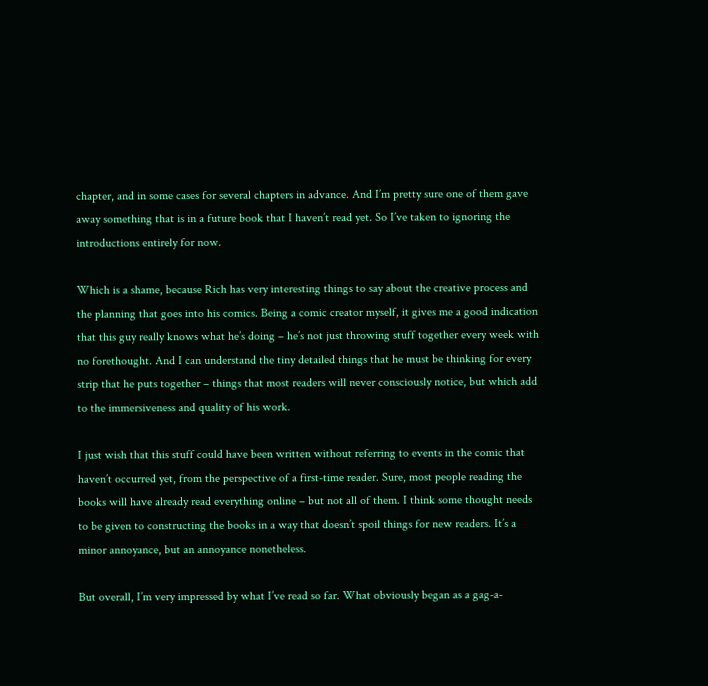chapter, and in some cases for several chapters in advance. And I’m pretty sure one of them gave away something that is in a future book that I haven’t read yet. So I’ve taken to ignoring the introductions entirely for now.

Which is a shame, because Rich has very interesting things to say about the creative process and the planning that goes into his comics. Being a comic creator myself, it gives me a good indication that this guy really knows what he’s doing – he’s not just throwing stuff together every week with no forethought. And I can understand the tiny detailed things that he must be thinking for every strip that he puts together – things that most readers will never consciously notice, but which add to the immersiveness and quality of his work.

I just wish that this stuff could have been written without referring to events in the comic that haven’t occurred yet, from the perspective of a first-time reader. Sure, most people reading the books will have already read everything online – but not all of them. I think some thought needs to be given to constructing the books in a way that doesn’t spoil things for new readers. It’s a minor annoyance, but an annoyance nonetheless.

But overall, I’m very impressed by what I’ve read so far. What obviously began as a gag-a-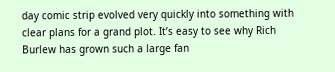day comic strip evolved very quickly into something with clear plans for a grand plot. It’s easy to see why Rich Burlew has grown such a large fan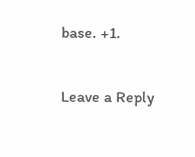base. +1.

Leave a Reply